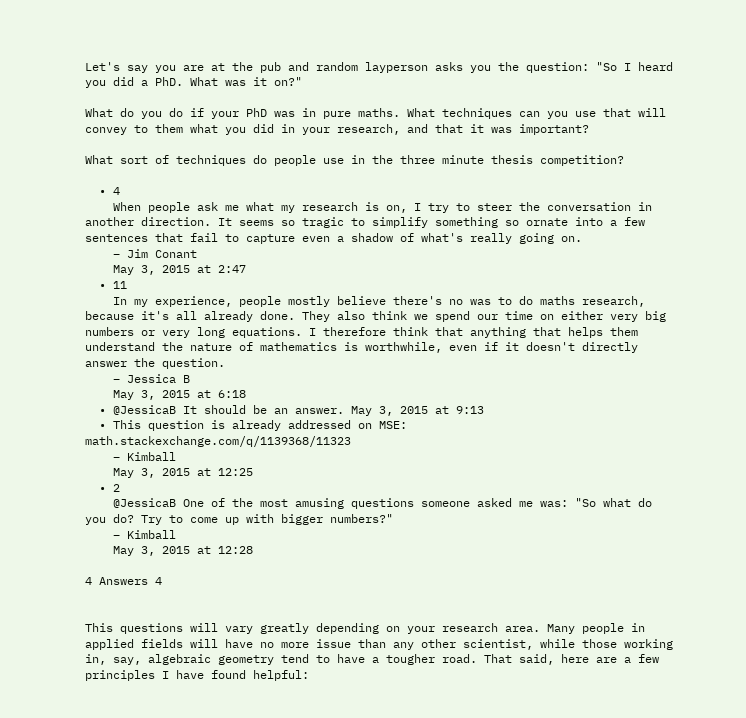Let's say you are at the pub and random layperson asks you the question: "So I heard you did a PhD. What was it on?"

What do you do if your PhD was in pure maths. What techniques can you use that will convey to them what you did in your research, and that it was important?

What sort of techniques do people use in the three minute thesis competition?

  • 4
    When people ask me what my research is on, I try to steer the conversation in another direction. It seems so tragic to simplify something so ornate into a few sentences that fail to capture even a shadow of what's really going on.
    – Jim Conant
    May 3, 2015 at 2:47
  • 11
    In my experience, people mostly believe there's no was to do maths research, because it's all already done. They also think we spend our time on either very big numbers or very long equations. I therefore think that anything that helps them understand the nature of mathematics is worthwhile, even if it doesn't directly answer the question.
    – Jessica B
    May 3, 2015 at 6:18
  • @JessicaB It should be an answer. May 3, 2015 at 9:13
  • This question is already addressed on MSE: math.stackexchange.com/q/1139368/11323
    – Kimball
    May 3, 2015 at 12:25
  • 2
    @JessicaB One of the most amusing questions someone asked me was: "So what do you do? Try to come up with bigger numbers?"
    – Kimball
    May 3, 2015 at 12:28

4 Answers 4


This questions will vary greatly depending on your research area. Many people in applied fields will have no more issue than any other scientist, while those working in, say, algebraic geometry tend to have a tougher road. That said, here are a few principles I have found helpful: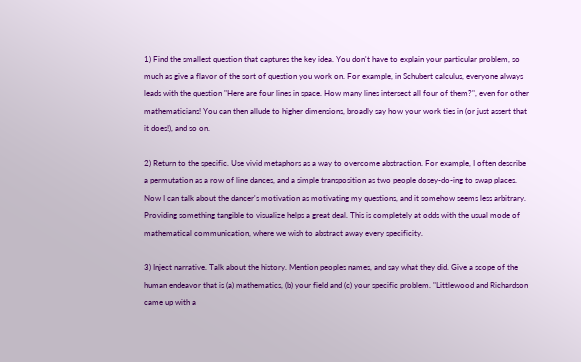1) Find the smallest question that captures the key idea. You don't have to explain your particular problem, so much as give a flavor of the sort of question you work on. For example, in Schubert calculus, everyone always leads with the question "Here are four lines in space. How many lines intersect all four of them?", even for other mathematicians! You can then allude to higher dimensions, broadly say how your work ties in (or just assert that it does!), and so on.

2) Return to the specific. Use vivid metaphors as a way to overcome abstraction. For example, I often describe a permutation as a row of line dances, and a simple transposition as two people dosey-do-ing to swap places. Now I can talk about the dancer's motivation as motivating my questions, and it somehow seems less arbitrary. Providing something tangible to visualize helps a great deal. This is completely at odds with the usual mode of mathematical communication, where we wish to abstract away every specificity.

3) Inject narrative. Talk about the history. Mention peoples names, and say what they did. Give a scope of the human endeavor that is (a) mathematics, (b) your field and (c) your specific problem. "Littlewood and Richardson came up with a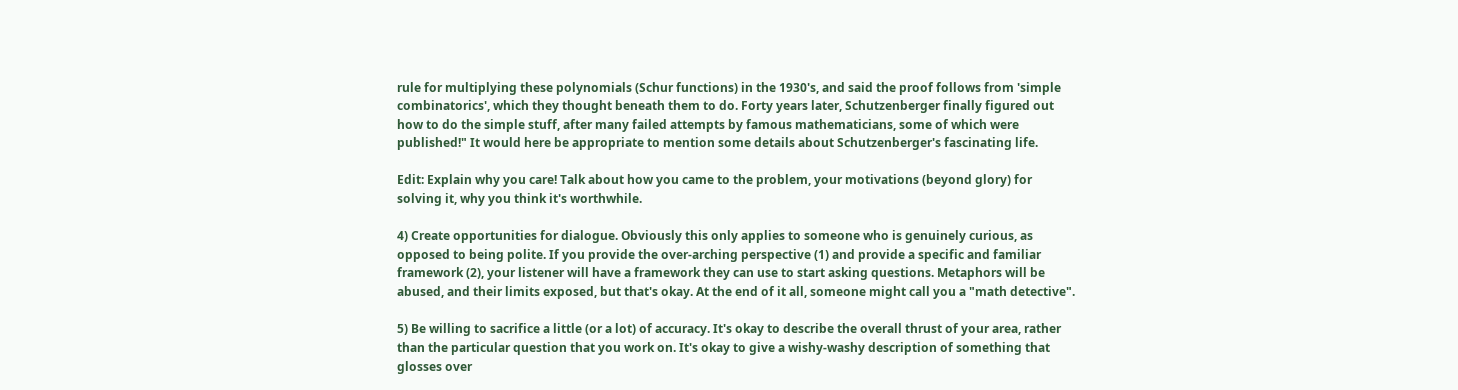rule for multiplying these polynomials (Schur functions) in the 1930's, and said the proof follows from 'simple combinatorics', which they thought beneath them to do. Forty years later, Schutzenberger finally figured out how to do the simple stuff, after many failed attempts by famous mathematicians, some of which were published!" It would here be appropriate to mention some details about Schutzenberger's fascinating life.

Edit: Explain why you care! Talk about how you came to the problem, your motivations (beyond glory) for solving it, why you think it's worthwhile.

4) Create opportunities for dialogue. Obviously this only applies to someone who is genuinely curious, as opposed to being polite. If you provide the over-arching perspective (1) and provide a specific and familiar framework (2), your listener will have a framework they can use to start asking questions. Metaphors will be abused, and their limits exposed, but that's okay. At the end of it all, someone might call you a "math detective".

5) Be willing to sacrifice a little (or a lot) of accuracy. It's okay to describe the overall thrust of your area, rather than the particular question that you work on. It's okay to give a wishy-washy description of something that glosses over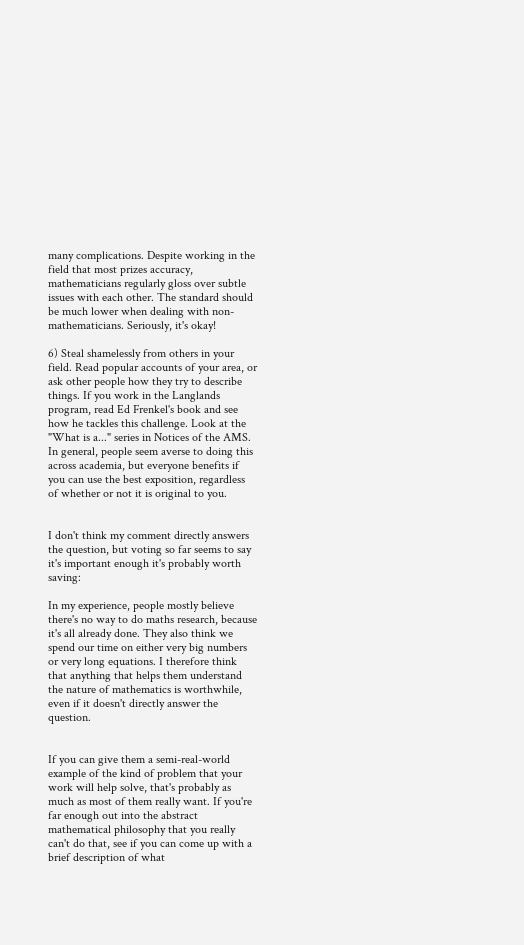many complications. Despite working in the field that most prizes accuracy, mathematicians regularly gloss over subtle issues with each other. The standard should be much lower when dealing with non-mathematicians. Seriously, it's okay!

6) Steal shamelessly from others in your field. Read popular accounts of your area, or ask other people how they try to describe things. If you work in the Langlands program, read Ed Frenkel's book and see how he tackles this challenge. Look at the "What is a..." series in Notices of the AMS. In general, people seem averse to doing this across academia, but everyone benefits if you can use the best exposition, regardless of whether or not it is original to you.


I don't think my comment directly answers the question, but voting so far seems to say it's important enough it's probably worth saving:

In my experience, people mostly believe there's no way to do maths research, because it's all already done. They also think we spend our time on either very big numbers or very long equations. I therefore think that anything that helps them understand the nature of mathematics is worthwhile, even if it doesn't directly answer the question.


If you can give them a semi-real-world example of the kind of problem that your work will help solve, that's probably as much as most of them really want. If you're far enough out into the abstract mathematical philosophy that you really can't do that, see if you can come up with a brief description of what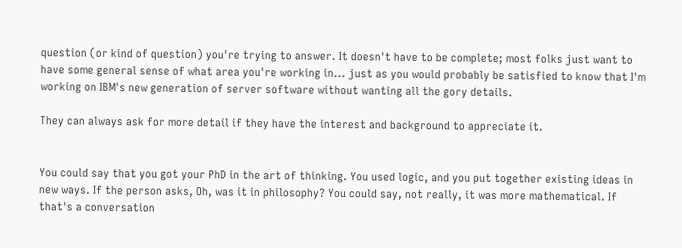question (or kind of question) you're trying to answer. It doesn't have to be complete; most folks just want to have some general sense of what area you're working in... just as you would probably be satisfied to know that I'm working on IBM's new generation of server software without wanting all the gory details.

They can always ask for more detail if they have the interest and background to appreciate it.


You could say that you got your PhD in the art of thinking. You used logic, and you put together existing ideas in new ways. If the person asks, Oh, was it in philosophy? You could say, not really, it was more mathematical. If that's a conversation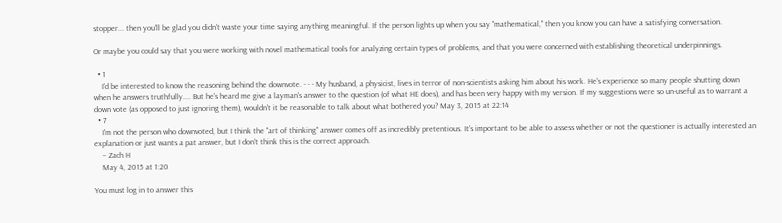stopper... then you'll be glad you didn't waste your time saying anything meaningful. If the person lights up when you say "mathematical," then you know you can have a satisfying conversation.

Or maybe you could say that you were working with novel mathematical tools for analyzing certain types of problems, and that you were concerned with establishing theoretical underpinnings.

  • 1
    I'd be interested to know the reasoning behind the downvote. - - - My husband, a physicist, lives in terror of non-scientists asking him about his work. He's experience so many people shutting down when he answers truthfully.... But he's heard me give a layman's answer to the question (of what HE does), and has been very happy with my version. If my suggestions were so un-useful as to warrant a down vote (as opposed to just ignoring them), wouldn't it be reasonable to talk about what bothered you? May 3, 2015 at 22:14
  • 7
    I'm not the person who downvoted, but I think the "art of thinking" answer comes off as incredibly pretentious. It's important to be able to assess whether or not the questioner is actually interested an explanation or just wants a pat answer, but I don't think this is the correct approach.
    – Zach H
    May 4, 2015 at 1:20

You must log in to answer this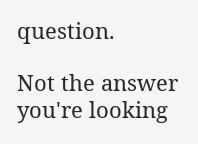question.

Not the answer you're looking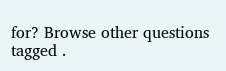for? Browse other questions tagged .